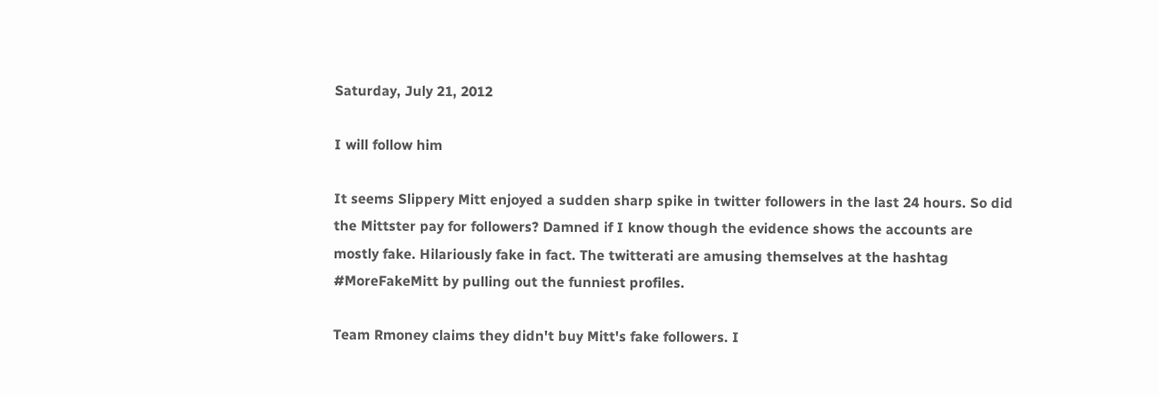Saturday, July 21, 2012

I will follow him

It seems Slippery Mitt enjoyed a sudden sharp spike in twitter followers in the last 24 hours. So did the Mittster pay for followers? Damned if I know though the evidence shows the accounts are mostly fake. Hilariously fake in fact. The twitterati are amusing themselves at the hashtag #MoreFakeMitt by pulling out the funniest profiles.

Team Rmoney claims they didn't buy Mitt's fake followers. I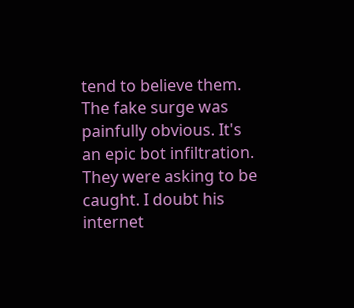tend to believe them. The fake surge was painfully obvious. It's an epic bot infiltration. They were asking to be caught. I doubt his internet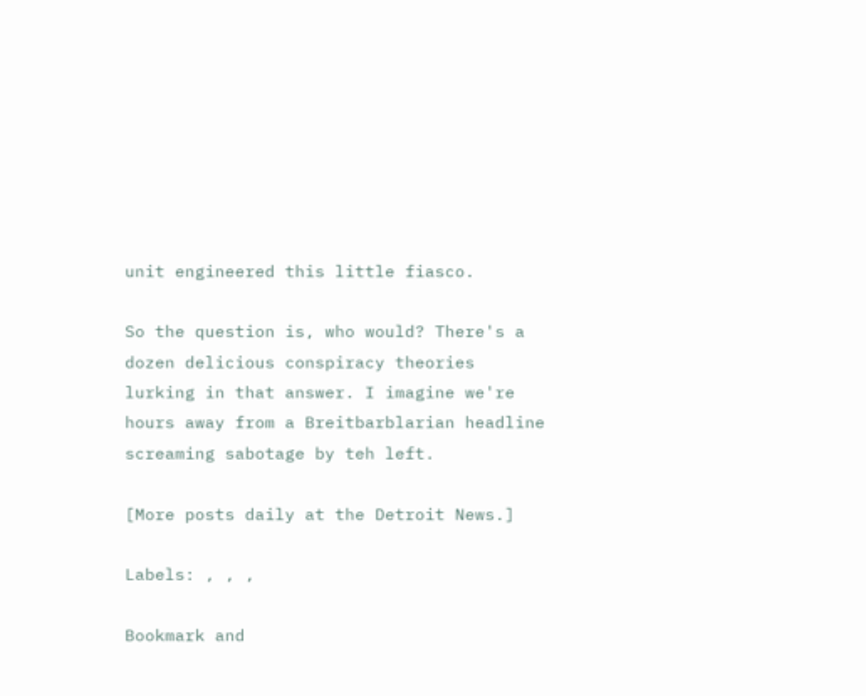unit engineered this little fiasco.

So the question is, who would? There's a dozen delicious conspiracy theories lurking in that answer. I imagine we're hours away from a Breitbarblarian headline screaming sabotage by teh left.

[More posts daily at the Detroit News.]

Labels: , , ,

Bookmark and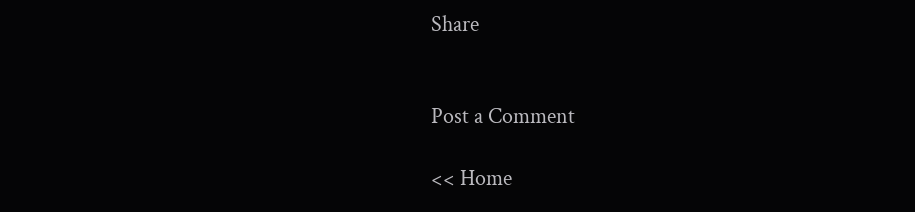Share


Post a Comment

<< Home